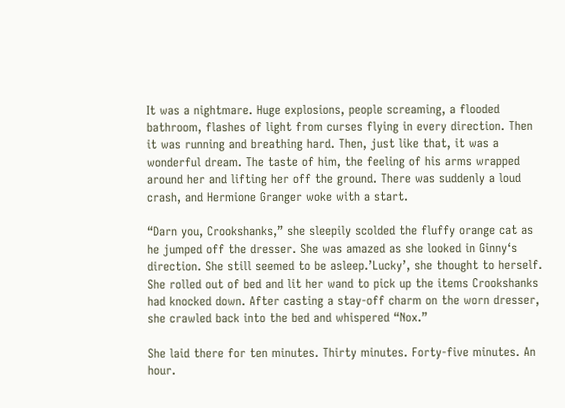It was a nightmare. Huge explosions, people screaming, a flooded bathroom, flashes of light from curses flying in every direction. Then it was running and breathing hard. Then, just like that, it was a wonderful dream. The taste of him, the feeling of his arms wrapped around her and lifting her off the ground. There was suddenly a loud crash, and Hermione Granger woke with a start.

“Darn you, Crookshanks,” she sleepily scolded the fluffy orange cat as he jumped off the dresser. She was amazed as she looked in Ginny‘s direction. She still seemed to be asleep.’Lucky’, she thought to herself. She rolled out of bed and lit her wand to pick up the items Crookshanks had knocked down. After casting a stay-off charm on the worn dresser, she crawled back into the bed and whispered “Nox.”

She laid there for ten minutes. Thirty minutes. Forty-five minutes. An hour.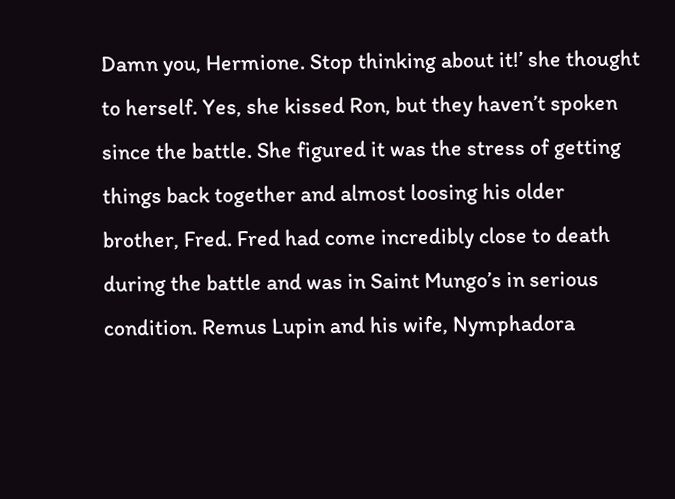Damn you, Hermione. Stop thinking about it!’ she thought to herself. Yes, she kissed Ron, but they haven’t spoken since the battle. She figured it was the stress of getting things back together and almost loosing his older brother, Fred. Fred had come incredibly close to death during the battle and was in Saint Mungo’s in serious condition. Remus Lupin and his wife, Nymphadora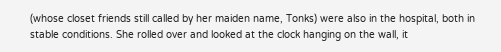(whose closet friends still called by her maiden name, Tonks) were also in the hospital, both in stable conditions. She rolled over and looked at the clock hanging on the wall, it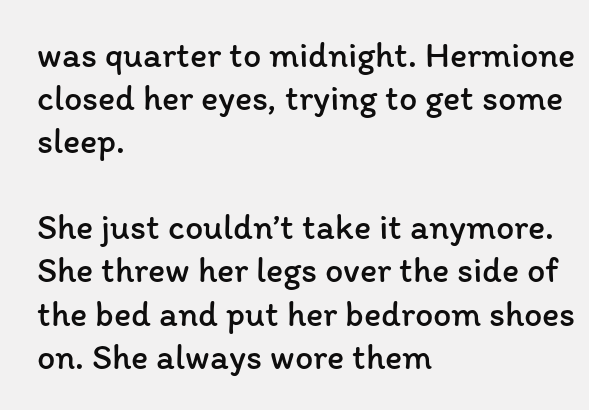was quarter to midnight. Hermione closed her eyes, trying to get some sleep.

She just couldn’t take it anymore. She threw her legs over the side of the bed and put her bedroom shoes on. She always wore them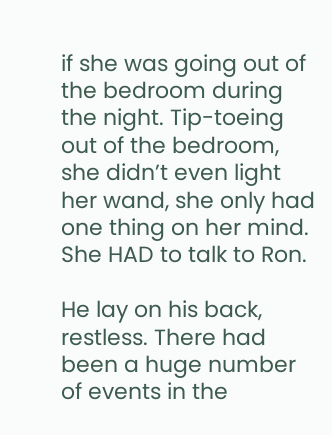if she was going out of the bedroom during the night. Tip-toeing out of the bedroom, she didn’t even light her wand, she only had one thing on her mind. She HAD to talk to Ron.

He lay on his back, restless. There had been a huge number of events in the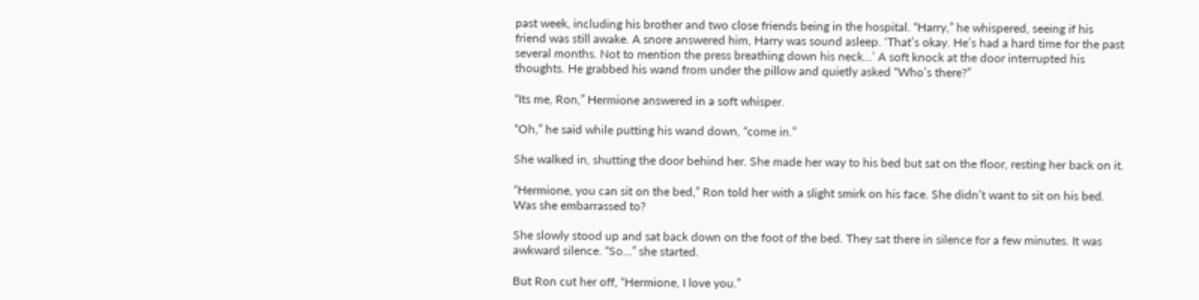past week, including his brother and two close friends being in the hospital. “Harry,” he whispered, seeing if his friend was still awake. A snore answered him, Harry was sound asleep. ‘That’s okay. He’s had a hard time for the past several months. Not to mention the press breathing down his neck…’ A soft knock at the door interrupted his thoughts. He grabbed his wand from under the pillow and quietly asked “Who’s there?”

“Its me, Ron,” Hermione answered in a soft whisper.

“Oh,” he said while putting his wand down, “come in.”

She walked in, shutting the door behind her. She made her way to his bed but sat on the floor, resting her back on it.

“Hermione, you can sit on the bed,” Ron told her with a slight smirk on his face. She didn’t want to sit on his bed. Was she embarrassed to?

She slowly stood up and sat back down on the foot of the bed. They sat there in silence for a few minutes. It was awkward silence. “So…” she started.

But Ron cut her off, “Hermione, I love you.”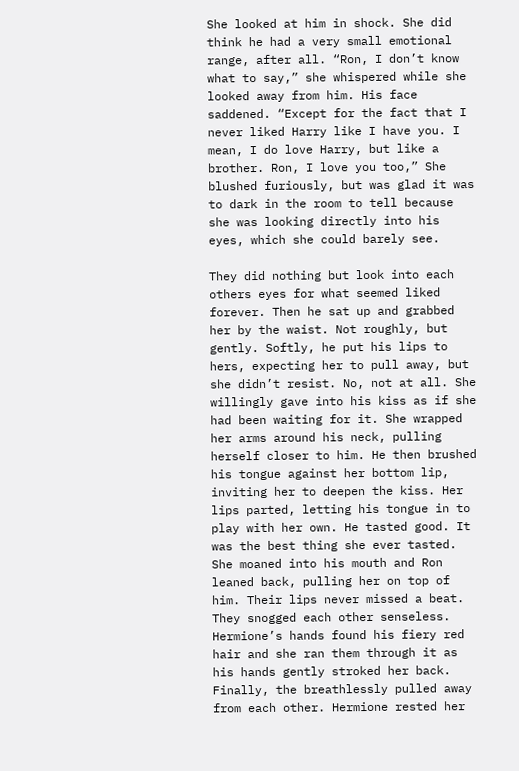She looked at him in shock. She did think he had a very small emotional range, after all. “Ron, I don’t know what to say,” she whispered while she looked away from him. His face saddened. “Except for the fact that I never liked Harry like I have you. I mean, I do love Harry, but like a brother. Ron, I love you too,” She blushed furiously, but was glad it was to dark in the room to tell because she was looking directly into his eyes, which she could barely see.

They did nothing but look into each others eyes for what seemed liked forever. Then he sat up and grabbed her by the waist. Not roughly, but gently. Softly, he put his lips to hers, expecting her to pull away, but she didn’t resist. No, not at all. She willingly gave into his kiss as if she had been waiting for it. She wrapped her arms around his neck, pulling herself closer to him. He then brushed his tongue against her bottom lip, inviting her to deepen the kiss. Her lips parted, letting his tongue in to play with her own. He tasted good. It was the best thing she ever tasted. She moaned into his mouth and Ron leaned back, pulling her on top of him. Their lips never missed a beat. They snogged each other senseless. Hermione’s hands found his fiery red hair and she ran them through it as his hands gently stroked her back. Finally, the breathlessly pulled away from each other. Hermione rested her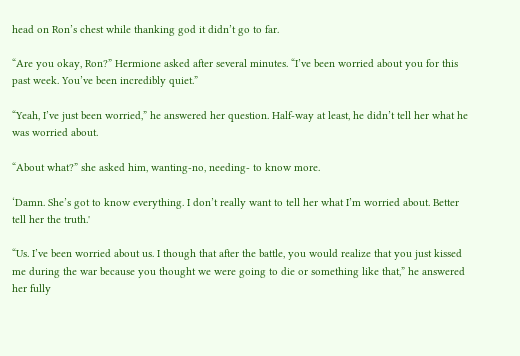head on Ron’s chest while thanking god it didn’t go to far.

“Are you okay, Ron?” Hermione asked after several minutes. “I’ve been worried about you for this past week. You’ve been incredibly quiet.”

“Yeah, I’ve just been worried,” he answered her question. Half-way at least, he didn’t tell her what he was worried about.

“About what?” she asked him, wanting-no, needing- to know more.

‘Damn. She’s got to know everything. I don’t really want to tell her what I’m worried about. Better tell her the truth.'

“Us. I’ve been worried about us. I though that after the battle, you would realize that you just kissed me during the war because you thought we were going to die or something like that,” he answered her fully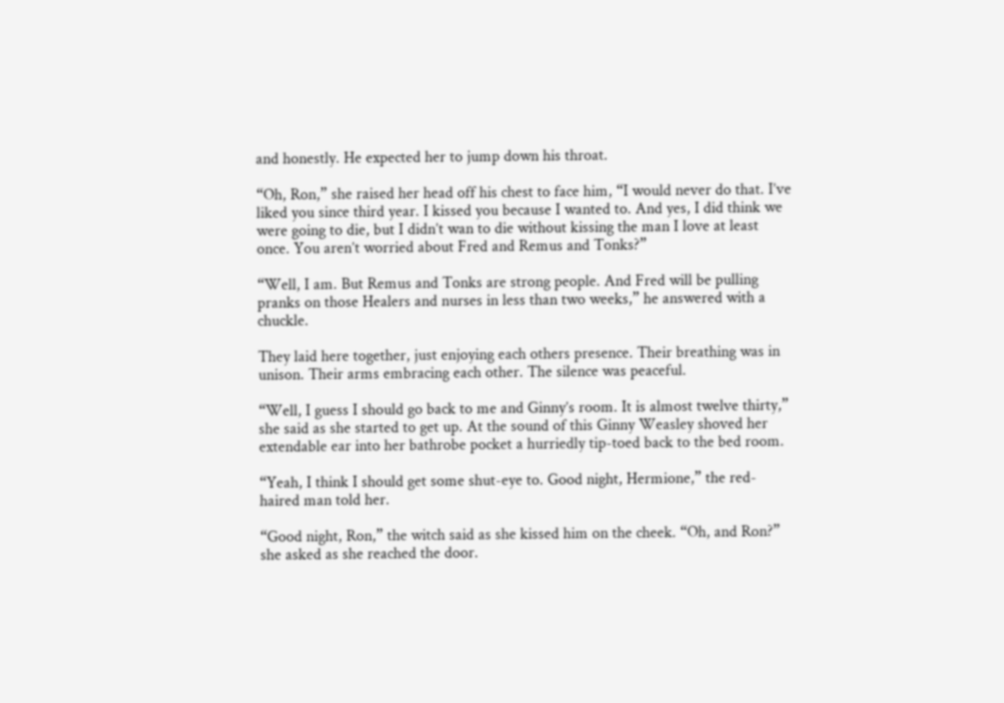and honestly. He expected her to jump down his throat.

“Oh, Ron,” she raised her head off his chest to face him, “I would never do that. I’ve liked you since third year. I kissed you because I wanted to. And yes, I did think we were going to die, but I didn’t wan to die without kissing the man I love at least once. You aren’t worried about Fred and Remus and Tonks?”

“Well, I am. But Remus and Tonks are strong people. And Fred will be pulling pranks on those Healers and nurses in less than two weeks,” he answered with a chuckle.

They laid here together, just enjoying each others presence. Their breathing was in unison. Their arms embracing each other. The silence was peaceful.

“Well, I guess I should go back to me and Ginny’s room. It is almost twelve thirty,” she said as she started to get up. At the sound of this Ginny Weasley shoved her extendable ear into her bathrobe pocket a hurriedly tip-toed back to the bed room.

“Yeah, I think I should get some shut-eye to. Good night, Hermione,” the red-haired man told her.

“Good night, Ron,” the witch said as she kissed him on the cheek. “Oh, and Ron?” she asked as she reached the door.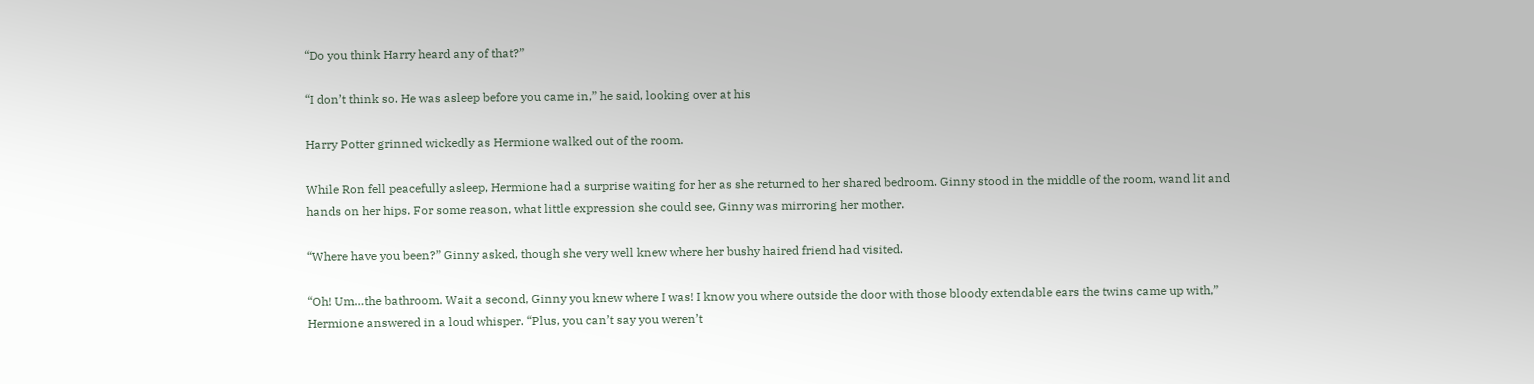“Do you think Harry heard any of that?”

“I don’t think so. He was asleep before you came in,” he said, looking over at his

Harry Potter grinned wickedly as Hermione walked out of the room.

While Ron fell peacefully asleep, Hermione had a surprise waiting for her as she returned to her shared bedroom. Ginny stood in the middle of the room, wand lit and hands on her hips. For some reason, what little expression she could see, Ginny was mirroring her mother.

“Where have you been?” Ginny asked, though she very well knew where her bushy haired friend had visited.

“Oh! Um…the bathroom. Wait a second, Ginny you knew where I was! I know you where outside the door with those bloody extendable ears the twins came up with,” Hermione answered in a loud whisper. “Plus, you can’t say you weren’t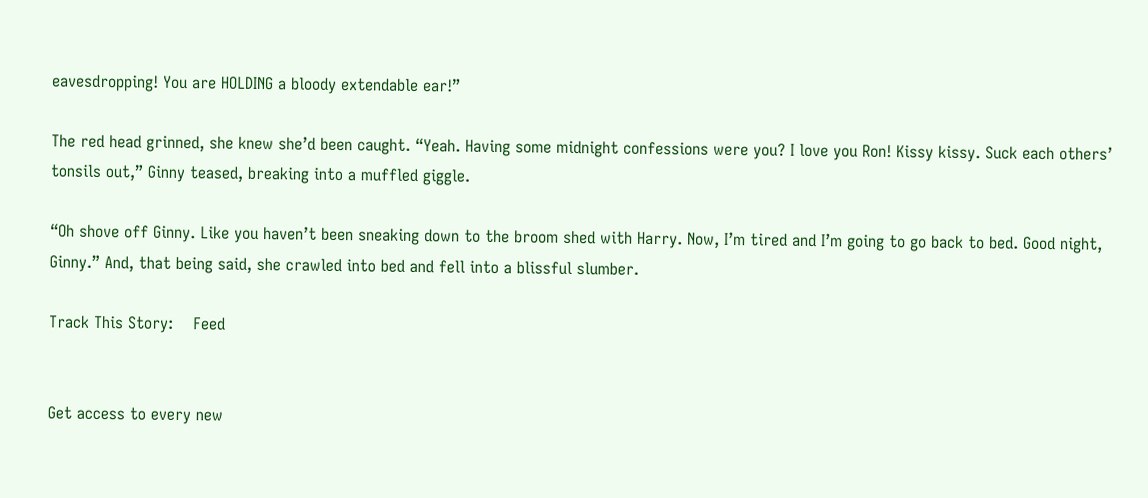eavesdropping! You are HOLDING a bloody extendable ear!”

The red head grinned, she knew she’d been caught. “Yeah. Having some midnight confessions were you? I love you Ron! Kissy kissy. Suck each others’ tonsils out,” Ginny teased, breaking into a muffled giggle.

“Oh shove off Ginny. Like you haven’t been sneaking down to the broom shed with Harry. Now, I’m tired and I’m going to go back to bed. Good night, Ginny.” And, that being said, she crawled into bed and fell into a blissful slumber.

Track This Story:    Feed


Get access to every new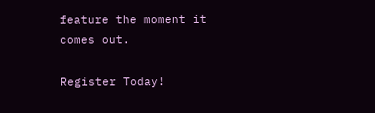feature the moment it comes out.

Register Today!